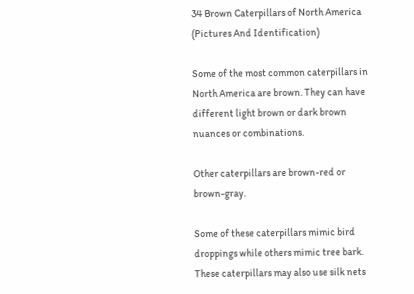34 Brown Caterpillars of North America (Pictures And Identification)

Some of the most common caterpillars in North America are brown. They can have different light brown or dark brown nuances or combinations.

Other caterpillars are brown-red or brown-gray.

Some of these caterpillars mimic bird droppings while others mimic tree bark. These caterpillars may also use silk nets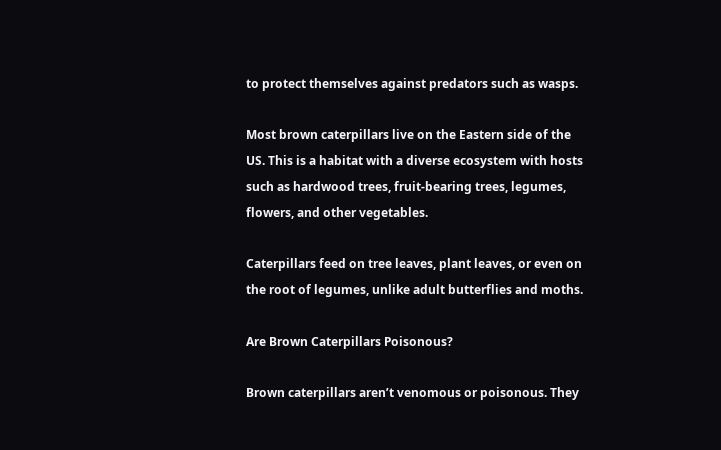to protect themselves against predators such as wasps.

Most brown caterpillars live on the Eastern side of the US. This is a habitat with a diverse ecosystem with hosts such as hardwood trees, fruit-bearing trees, legumes, flowers, and other vegetables.

Caterpillars feed on tree leaves, plant leaves, or even on the root of legumes, unlike adult butterflies and moths.

Are Brown Caterpillars Poisonous?

Brown caterpillars aren’t venomous or poisonous. They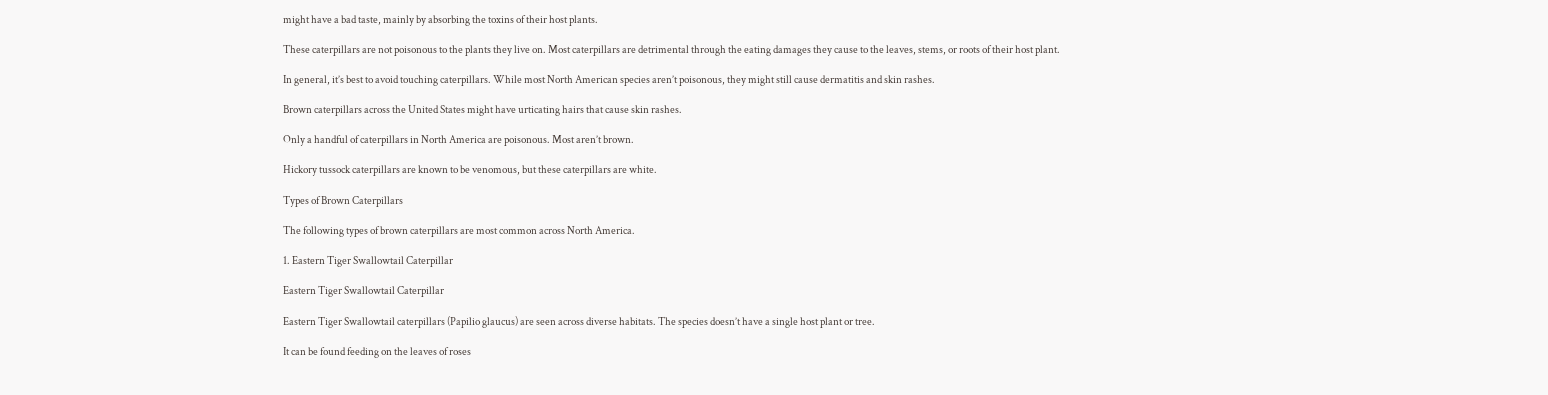might have a bad taste, mainly by absorbing the toxins of their host plants.

These caterpillars are not poisonous to the plants they live on. Most caterpillars are detrimental through the eating damages they cause to the leaves, stems, or roots of their host plant.

In general, it’s best to avoid touching caterpillars. While most North American species aren’t poisonous, they might still cause dermatitis and skin rashes.

Brown caterpillars across the United States might have urticating hairs that cause skin rashes.

Only a handful of caterpillars in North America are poisonous. Most aren’t brown.

Hickory tussock caterpillars are known to be venomous, but these caterpillars are white.

Types of Brown Caterpillars

The following types of brown caterpillars are most common across North America.

1. Eastern Tiger Swallowtail Caterpillar

Eastern Tiger Swallowtail Caterpillar

Eastern Tiger Swallowtail caterpillars (Papilio glaucus) are seen across diverse habitats. The species doesn’t have a single host plant or tree.

It can be found feeding on the leaves of roses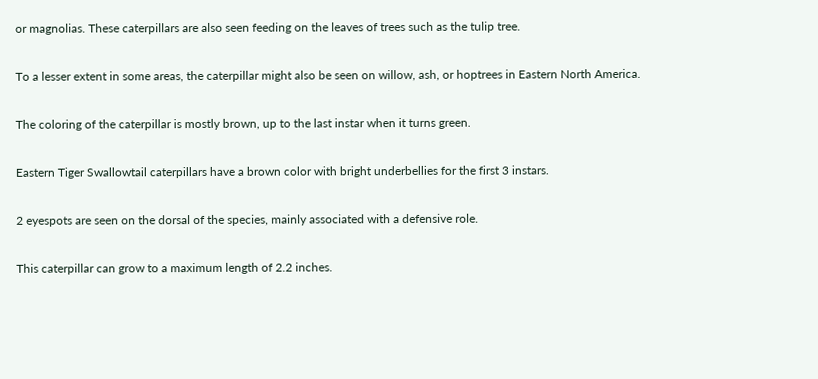or magnolias. These caterpillars are also seen feeding on the leaves of trees such as the tulip tree.

To a lesser extent in some areas, the caterpillar might also be seen on willow, ash, or hoptrees in Eastern North America.

The coloring of the caterpillar is mostly brown, up to the last instar when it turns green.

Eastern Tiger Swallowtail caterpillars have a brown color with bright underbellies for the first 3 instars.

2 eyespots are seen on the dorsal of the species, mainly associated with a defensive role.

This caterpillar can grow to a maximum length of 2.2 inches.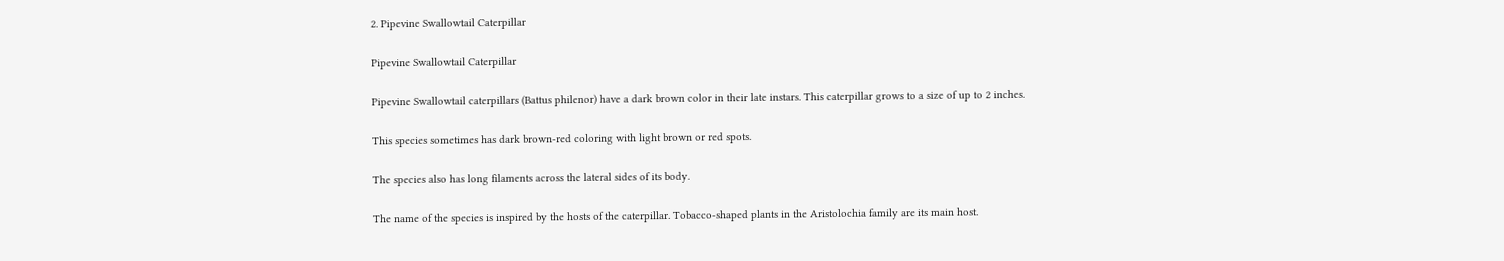2. Pipevine Swallowtail Caterpillar

Pipevine Swallowtail Caterpillar

Pipevine Swallowtail caterpillars (Battus philenor) have a dark brown color in their late instars. This caterpillar grows to a size of up to 2 inches.

This species sometimes has dark brown-red coloring with light brown or red spots.

The species also has long filaments across the lateral sides of its body.

The name of the species is inspired by the hosts of the caterpillar. Tobacco-shaped plants in the Aristolochia family are its main host.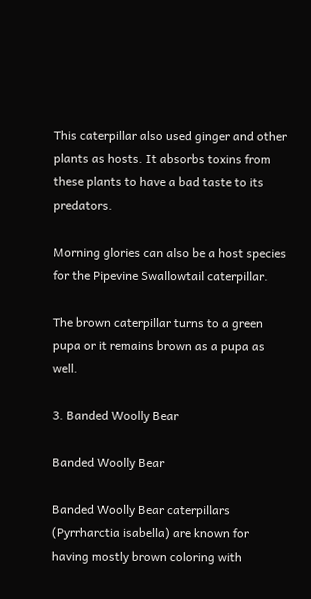This caterpillar also used ginger and other plants as hosts. It absorbs toxins from these plants to have a bad taste to its predators.

Morning glories can also be a host species for the Pipevine Swallowtail caterpillar.

The brown caterpillar turns to a green pupa or it remains brown as a pupa as well.

3. Banded Woolly Bear

Banded Woolly Bear

Banded Woolly Bear caterpillars (Pyrrharctia isabella) are known for having mostly brown coloring with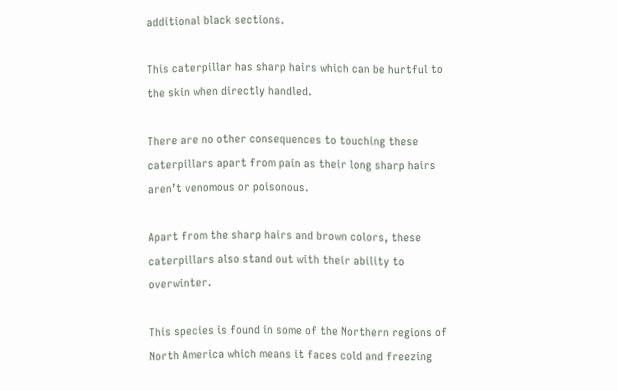additional black sections.

This caterpillar has sharp hairs which can be hurtful to the skin when directly handled.

There are no other consequences to touching these caterpillars apart from pain as their long sharp hairs aren’t venomous or poisonous.

Apart from the sharp hairs and brown colors, these caterpillars also stand out with their ability to overwinter.

This species is found in some of the Northern regions of North America which means it faces cold and freezing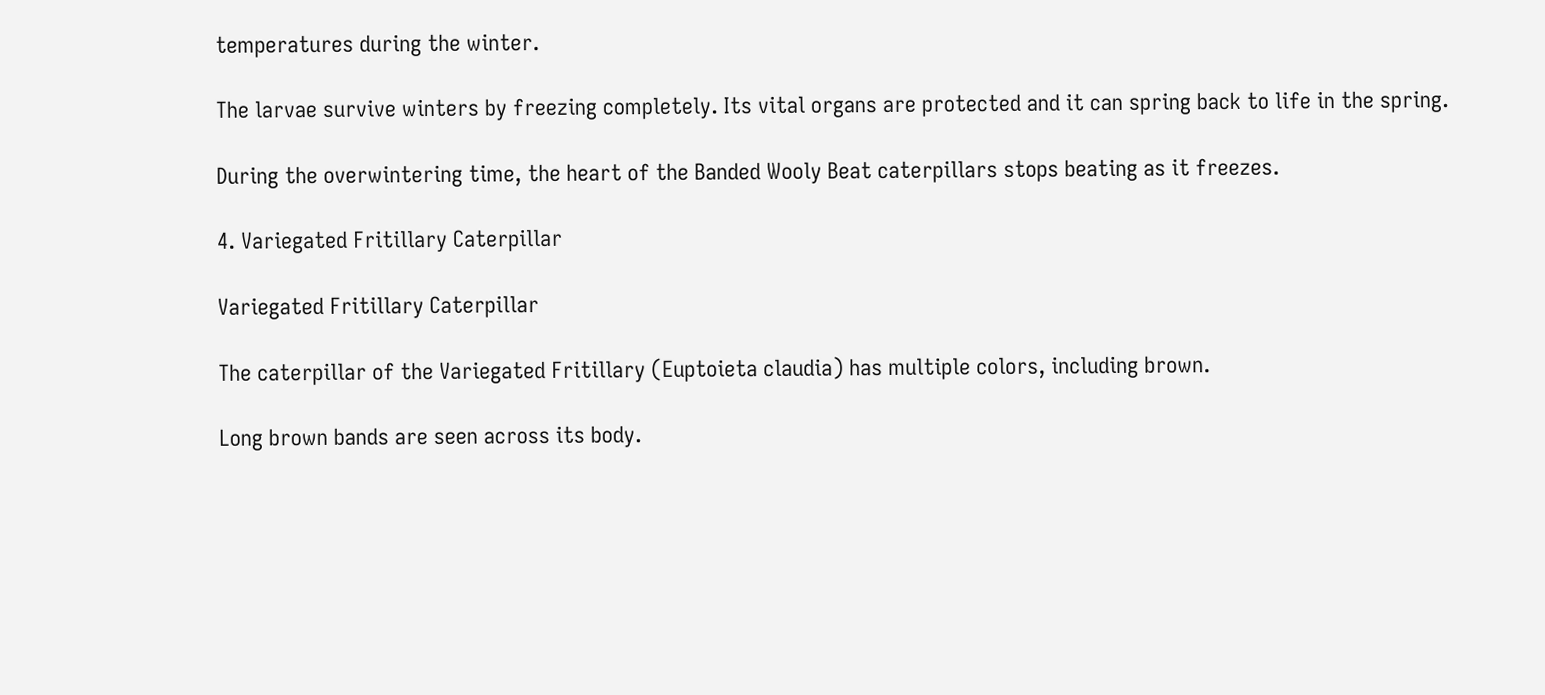temperatures during the winter.

The larvae survive winters by freezing completely. Its vital organs are protected and it can spring back to life in the spring.

During the overwintering time, the heart of the Banded Wooly Beat caterpillars stops beating as it freezes.

4. Variegated Fritillary Caterpillar

Variegated Fritillary Caterpillar

The caterpillar of the Variegated Fritillary (Euptoieta claudia) has multiple colors, including brown.

Long brown bands are seen across its body.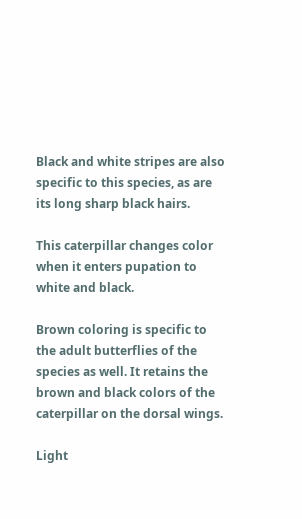Black and white stripes are also specific to this species, as are its long sharp black hairs.

This caterpillar changes color when it enters pupation to white and black.

Brown coloring is specific to the adult butterflies of the species as well. It retains the brown and black colors of the caterpillar on the dorsal wings.

Light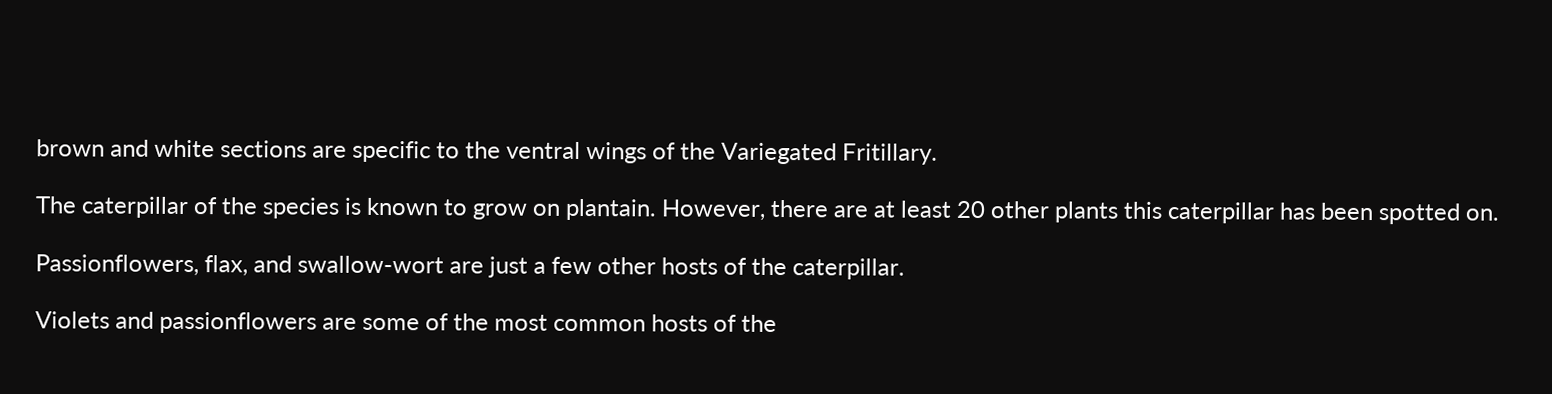brown and white sections are specific to the ventral wings of the Variegated Fritillary.

The caterpillar of the species is known to grow on plantain. However, there are at least 20 other plants this caterpillar has been spotted on.

Passionflowers, flax, and swallow-wort are just a few other hosts of the caterpillar.

Violets and passionflowers are some of the most common hosts of the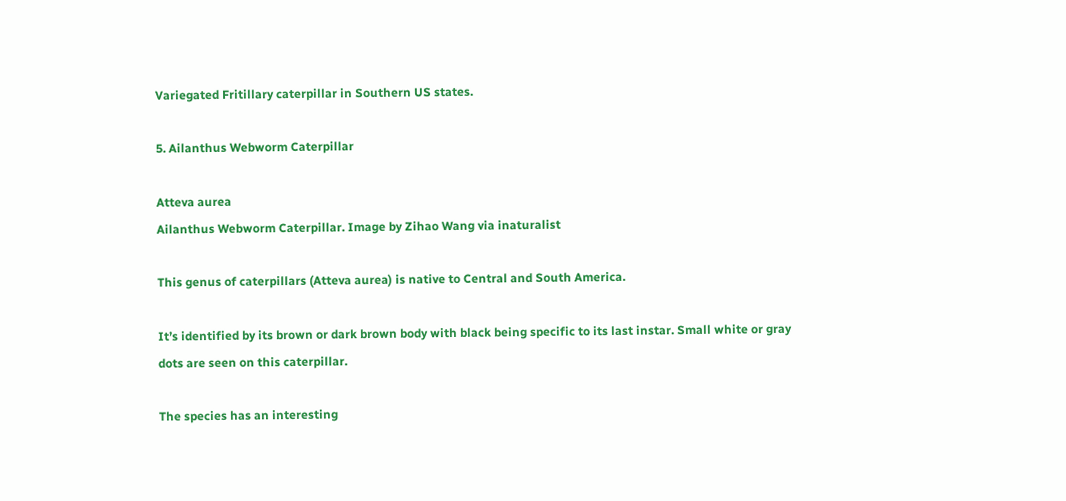Variegated Fritillary caterpillar in Southern US states.

5. Ailanthus Webworm Caterpillar

Atteva aurea
Ailanthus Webworm Caterpillar. Image by Zihao Wang via inaturalist

This genus of caterpillars (Atteva aurea) is native to Central and South America.

It’s identified by its brown or dark brown body with black being specific to its last instar. Small white or gray dots are seen on this caterpillar.

The species has an interesting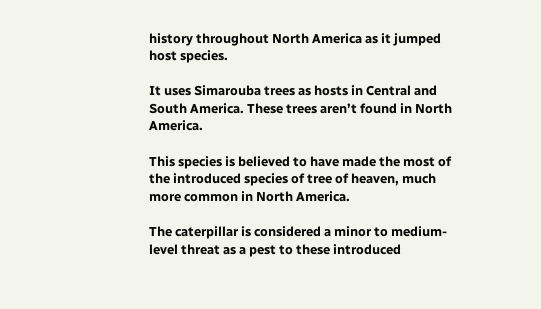history throughout North America as it jumped host species.

It uses Simarouba trees as hosts in Central and South America. These trees aren’t found in North America.

This species is believed to have made the most of the introduced species of tree of heaven, much more common in North America.

The caterpillar is considered a minor to medium-level threat as a pest to these introduced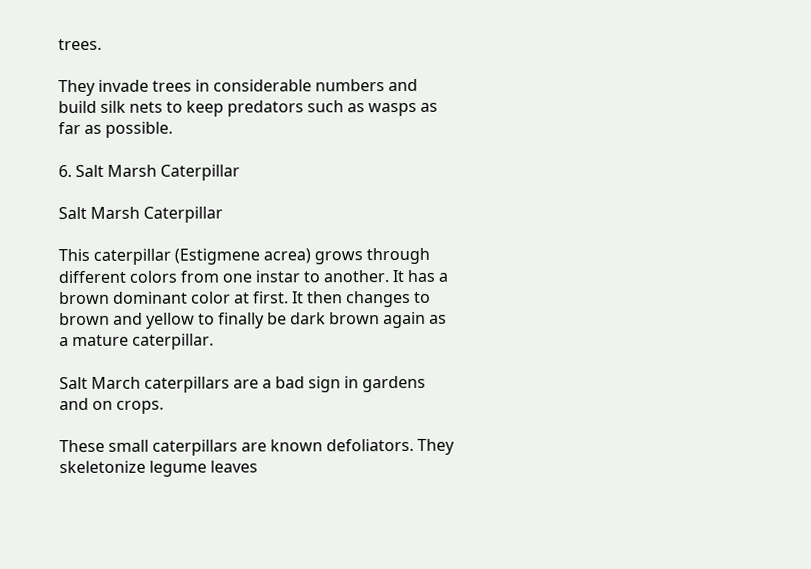trees.

They invade trees in considerable numbers and build silk nets to keep predators such as wasps as far as possible.

6. Salt Marsh Caterpillar

Salt Marsh Caterpillar

This caterpillar (Estigmene acrea) grows through different colors from one instar to another. It has a brown dominant color at first. It then changes to brown and yellow to finally be dark brown again as a mature caterpillar.

Salt March caterpillars are a bad sign in gardens and on crops.

These small caterpillars are known defoliators. They skeletonize legume leaves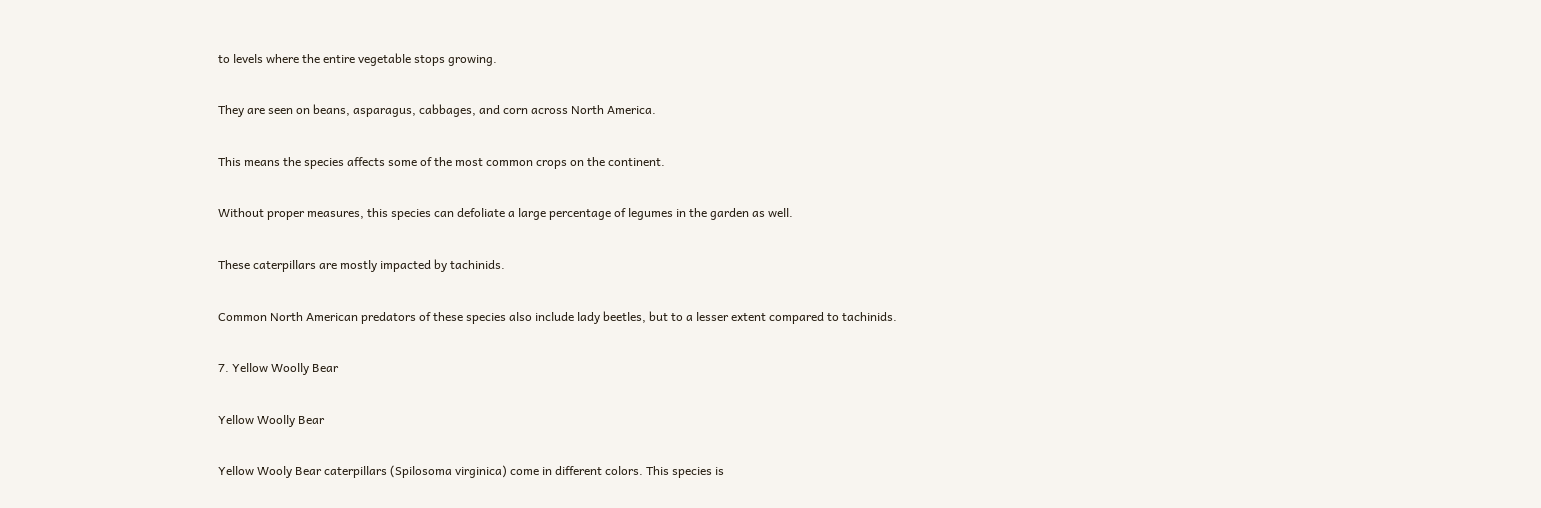to levels where the entire vegetable stops growing.

They are seen on beans, asparagus, cabbages, and corn across North America.

This means the species affects some of the most common crops on the continent.

Without proper measures, this species can defoliate a large percentage of legumes in the garden as well.

These caterpillars are mostly impacted by tachinids.

Common North American predators of these species also include lady beetles, but to a lesser extent compared to tachinids.

7. Yellow Woolly Bear

Yellow Woolly Bear

Yellow Wooly Bear caterpillars (Spilosoma virginica) come in different colors. This species is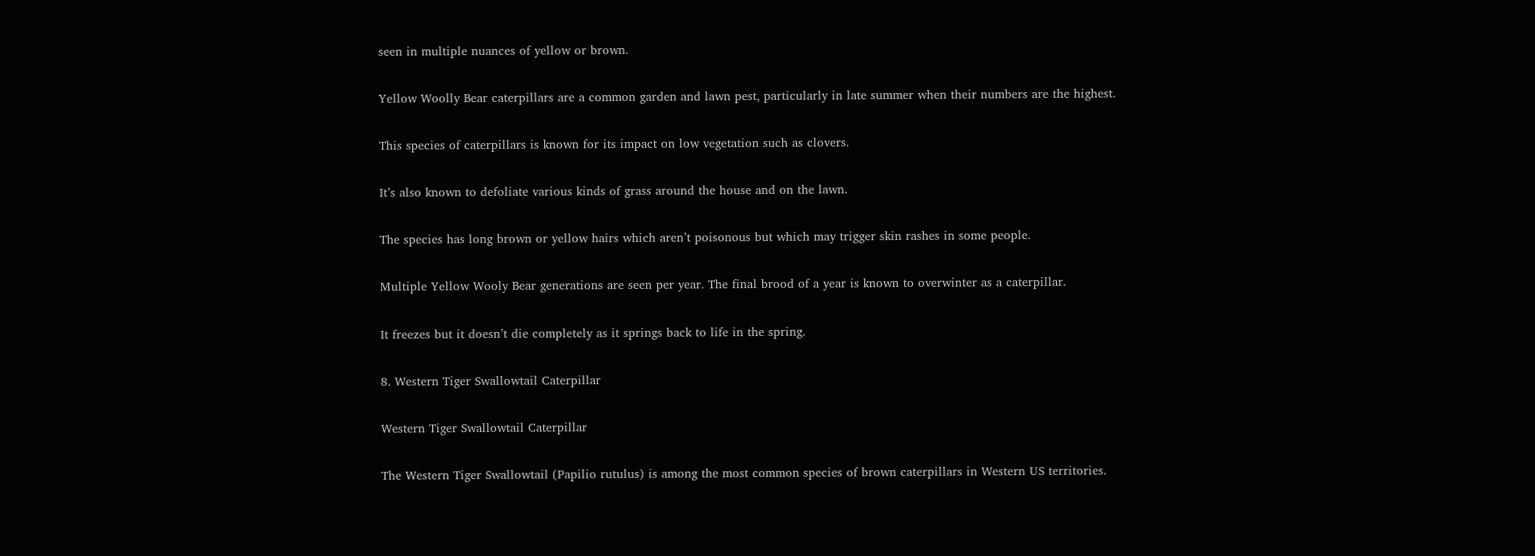seen in multiple nuances of yellow or brown.

Yellow Woolly Bear caterpillars are a common garden and lawn pest, particularly in late summer when their numbers are the highest.

This species of caterpillars is known for its impact on low vegetation such as clovers.

It’s also known to defoliate various kinds of grass around the house and on the lawn.

The species has long brown or yellow hairs which aren’t poisonous but which may trigger skin rashes in some people.

Multiple Yellow Wooly Bear generations are seen per year. The final brood of a year is known to overwinter as a caterpillar.

It freezes but it doesn’t die completely as it springs back to life in the spring.

8. Western Tiger Swallowtail Caterpillar

Western Tiger Swallowtail Caterpillar

The Western Tiger Swallowtail (Papilio rutulus) is among the most common species of brown caterpillars in Western US territories.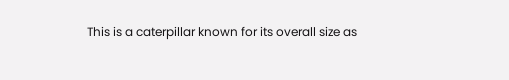This is a caterpillar known for its overall size as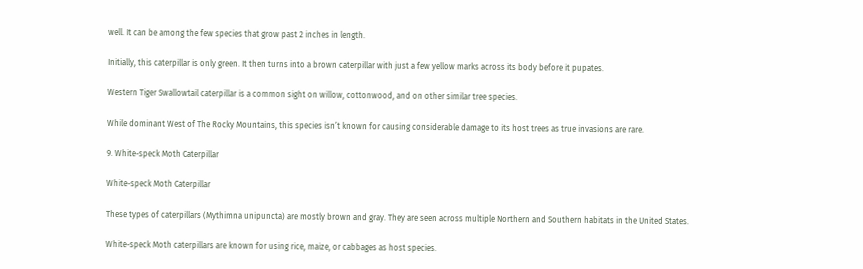well. It can be among the few species that grow past 2 inches in length.

Initially, this caterpillar is only green. It then turns into a brown caterpillar with just a few yellow marks across its body before it pupates.

Western Tiger Swallowtail caterpillar is a common sight on willow, cottonwood, and on other similar tree species.

While dominant West of The Rocky Mountains, this species isn’t known for causing considerable damage to its host trees as true invasions are rare.

9. White-speck Moth Caterpillar

White-speck Moth Caterpillar

These types of caterpillars (Mythimna unipuncta) are mostly brown and gray. They are seen across multiple Northern and Southern habitats in the United States.

White-speck Moth caterpillars are known for using rice, maize, or cabbages as host species.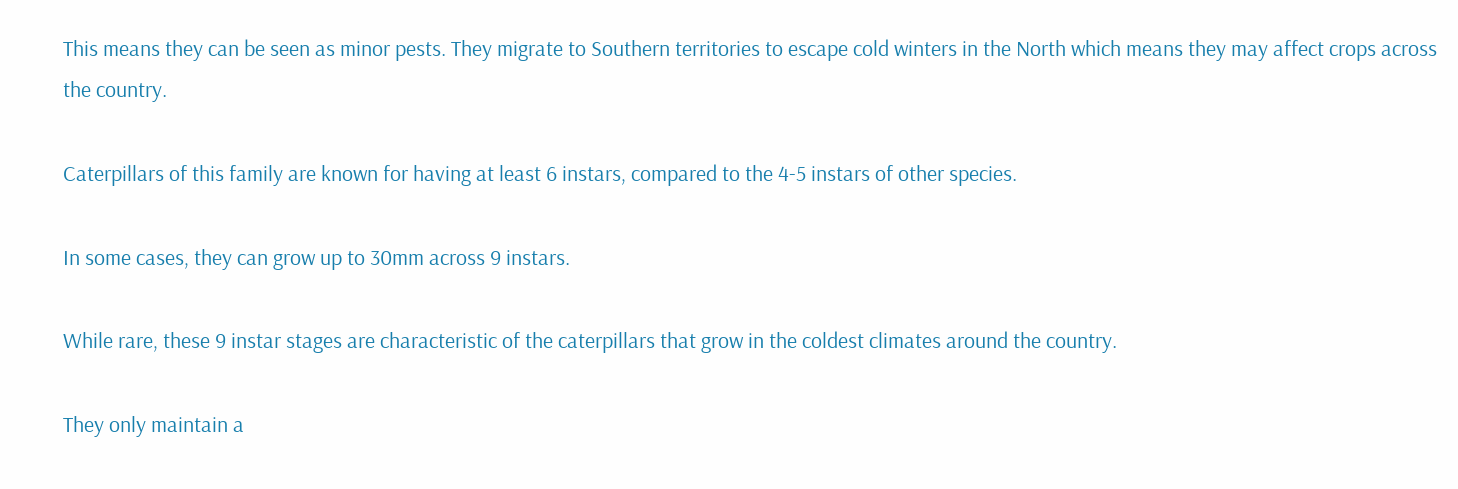This means they can be seen as minor pests. They migrate to Southern territories to escape cold winters in the North which means they may affect crops across the country.

Caterpillars of this family are known for having at least 6 instars, compared to the 4-5 instars of other species.

In some cases, they can grow up to 30mm across 9 instars.

While rare, these 9 instar stages are characteristic of the caterpillars that grow in the coldest climates around the country.

They only maintain a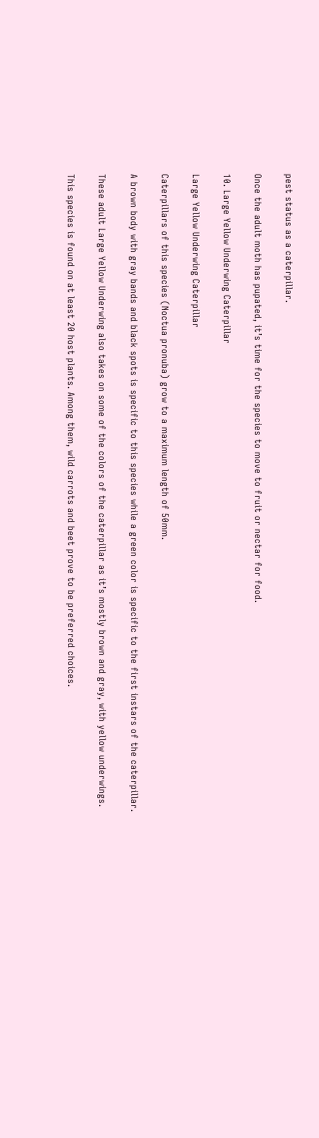pest status as a caterpillar.

Once the adult moth has pupated, it’s time for the species to move to fruit or nectar for food.

10. Large Yellow Underwing Caterpillar

Large Yellow Underwing Caterpillar

Caterpillars of this species (Noctua pronuba) grow to a maximum length of 50mm.

A brown body with gray bands and black spots is specific to this species while a green color is specific to the first instars of the caterpillar.

These adult Large Yellow Underwing also takes on some of the colors of the caterpillar as it’s mostly brown and gray, with yellow underwings.

This species is found on at least 20 host plants. Among them, wild carrots and beet prove to be preferred choices.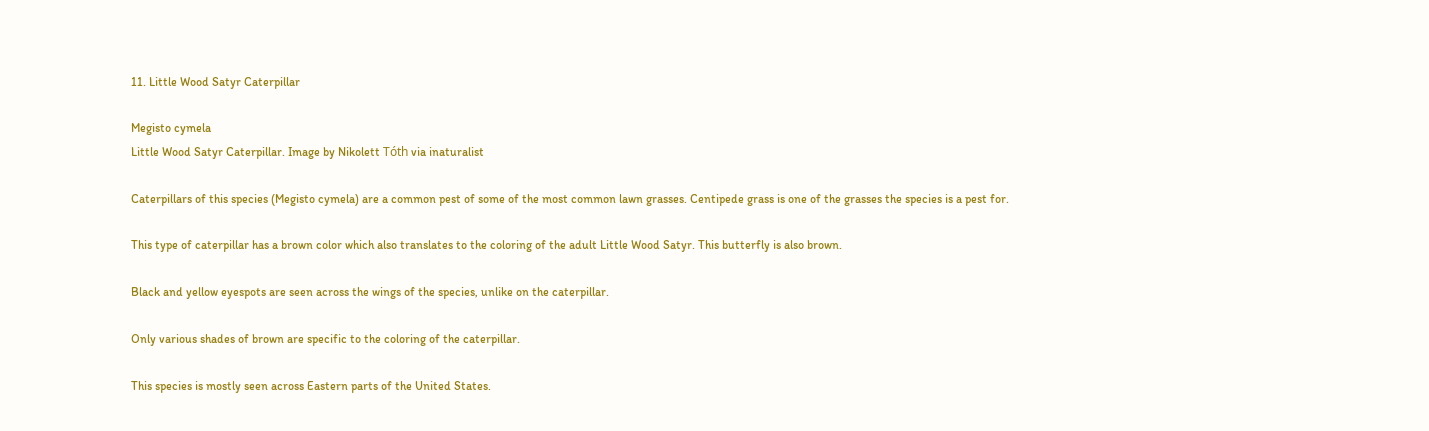11. Little Wood Satyr Caterpillar

Megisto cymela
Little Wood Satyr Caterpillar. Image by Nikolett Tóth via inaturalist

Caterpillars of this species (Megisto cymela) are a common pest of some of the most common lawn grasses. Centipede grass is one of the grasses the species is a pest for.

This type of caterpillar has a brown color which also translates to the coloring of the adult Little Wood Satyr. This butterfly is also brown.

Black and yellow eyespots are seen across the wings of the species, unlike on the caterpillar.

Only various shades of brown are specific to the coloring of the caterpillar.

This species is mostly seen across Eastern parts of the United States.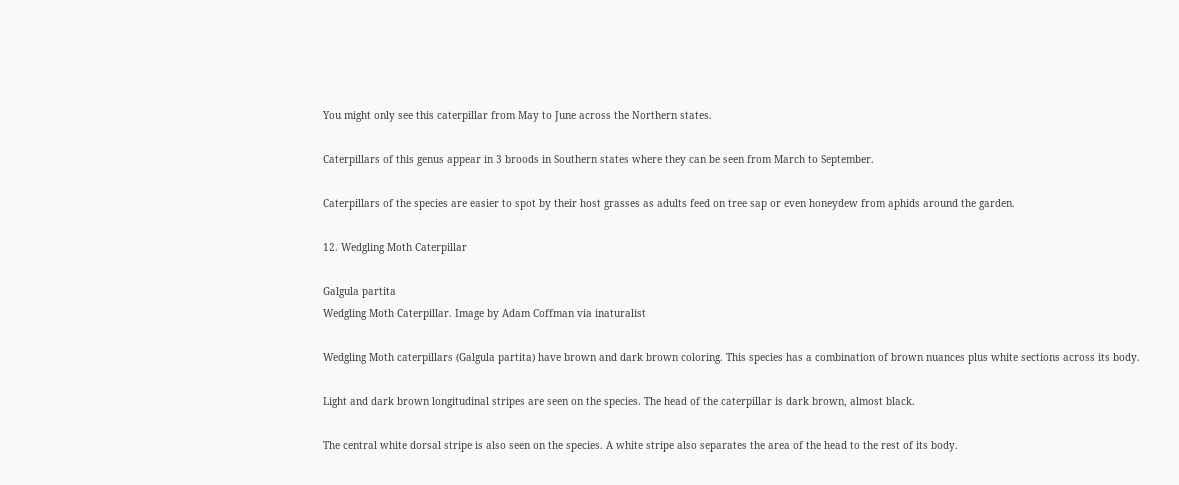You might only see this caterpillar from May to June across the Northern states.

Caterpillars of this genus appear in 3 broods in Southern states where they can be seen from March to September.

Caterpillars of the species are easier to spot by their host grasses as adults feed on tree sap or even honeydew from aphids around the garden.

12. Wedgling Moth Caterpillar

Galgula partita
Wedgling Moth Caterpillar. Image by Adam Coffman via inaturalist

Wedgling Moth caterpillars (Galgula partita) have brown and dark brown coloring. This species has a combination of brown nuances plus white sections across its body.

Light and dark brown longitudinal stripes are seen on the species. The head of the caterpillar is dark brown, almost black.

The central white dorsal stripe is also seen on the species. A white stripe also separates the area of the head to the rest of its body.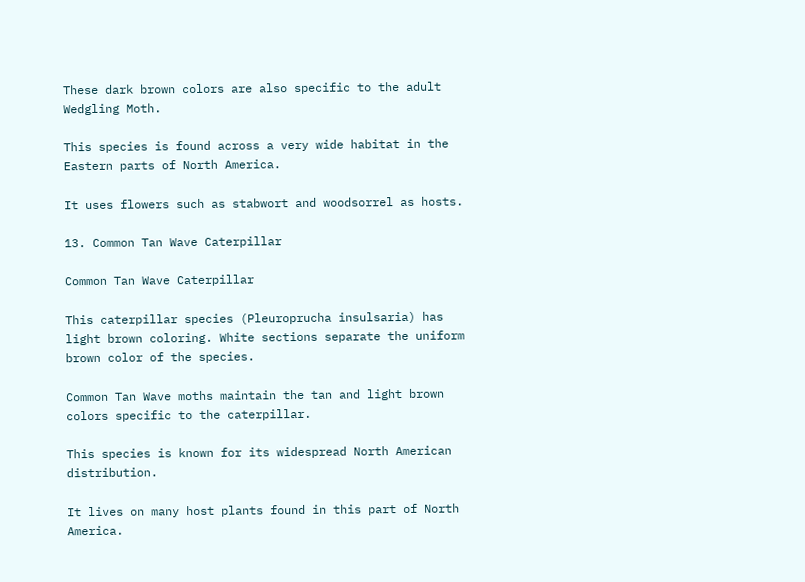These dark brown colors are also specific to the adult Wedgling Moth.

This species is found across a very wide habitat in the Eastern parts of North America.

It uses flowers such as stabwort and woodsorrel as hosts.

13. Common Tan Wave Caterpillar

Common Tan Wave Caterpillar

This caterpillar species (Pleuroprucha insulsaria) has light brown coloring. White sections separate the uniform brown color of the species.

Common Tan Wave moths maintain the tan and light brown colors specific to the caterpillar.

This species is known for its widespread North American distribution.

It lives on many host plants found in this part of North America.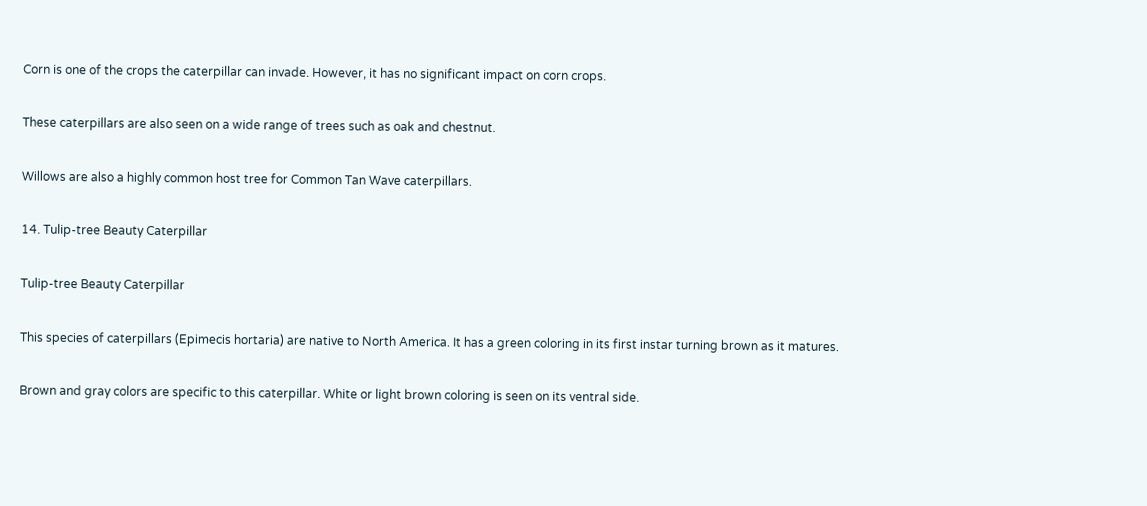Corn is one of the crops the caterpillar can invade. However, it has no significant impact on corn crops.

These caterpillars are also seen on a wide range of trees such as oak and chestnut.

Willows are also a highly common host tree for Common Tan Wave caterpillars.

14. Tulip-tree Beauty Caterpillar

Tulip-tree Beauty Caterpillar

This species of caterpillars (Epimecis hortaria) are native to North America. It has a green coloring in its first instar turning brown as it matures.

Brown and gray colors are specific to this caterpillar. White or light brown coloring is seen on its ventral side.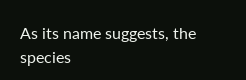As its name suggests, the species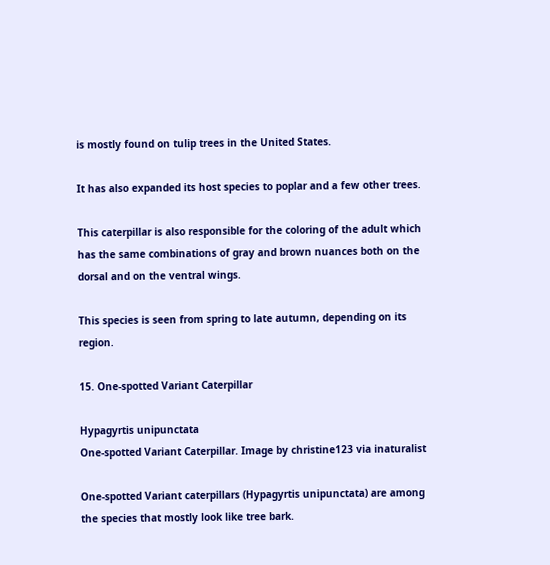is mostly found on tulip trees in the United States.

It has also expanded its host species to poplar and a few other trees.

This caterpillar is also responsible for the coloring of the adult which has the same combinations of gray and brown nuances both on the dorsal and on the ventral wings.

This species is seen from spring to late autumn, depending on its region.

15. One-spotted Variant Caterpillar

Hypagyrtis unipunctata
One-spotted Variant Caterpillar. Image by christine123 via inaturalist

One-spotted Variant caterpillars (Hypagyrtis unipunctata) are among the species that mostly look like tree bark.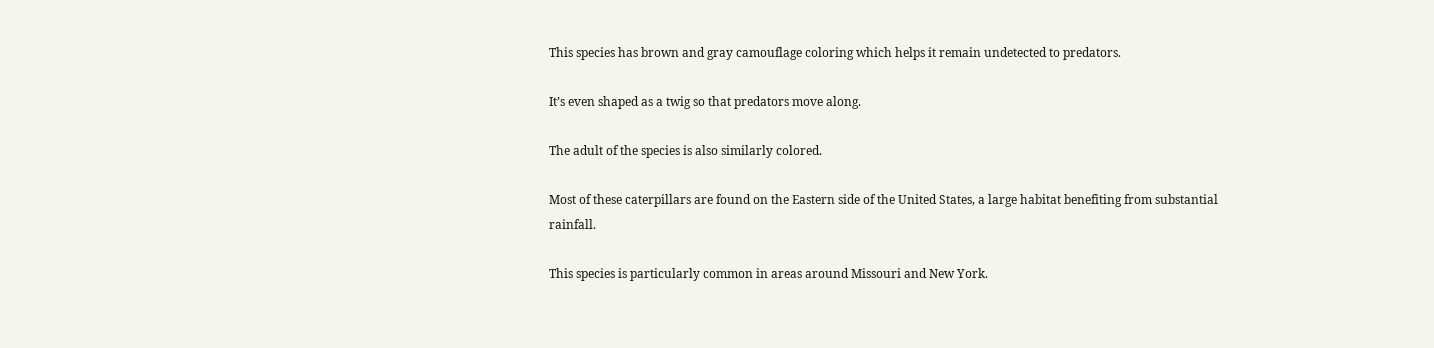This species has brown and gray camouflage coloring which helps it remain undetected to predators.

It’s even shaped as a twig so that predators move along.

The adult of the species is also similarly colored.

Most of these caterpillars are found on the Eastern side of the United States, a large habitat benefiting from substantial rainfall.

This species is particularly common in areas around Missouri and New York.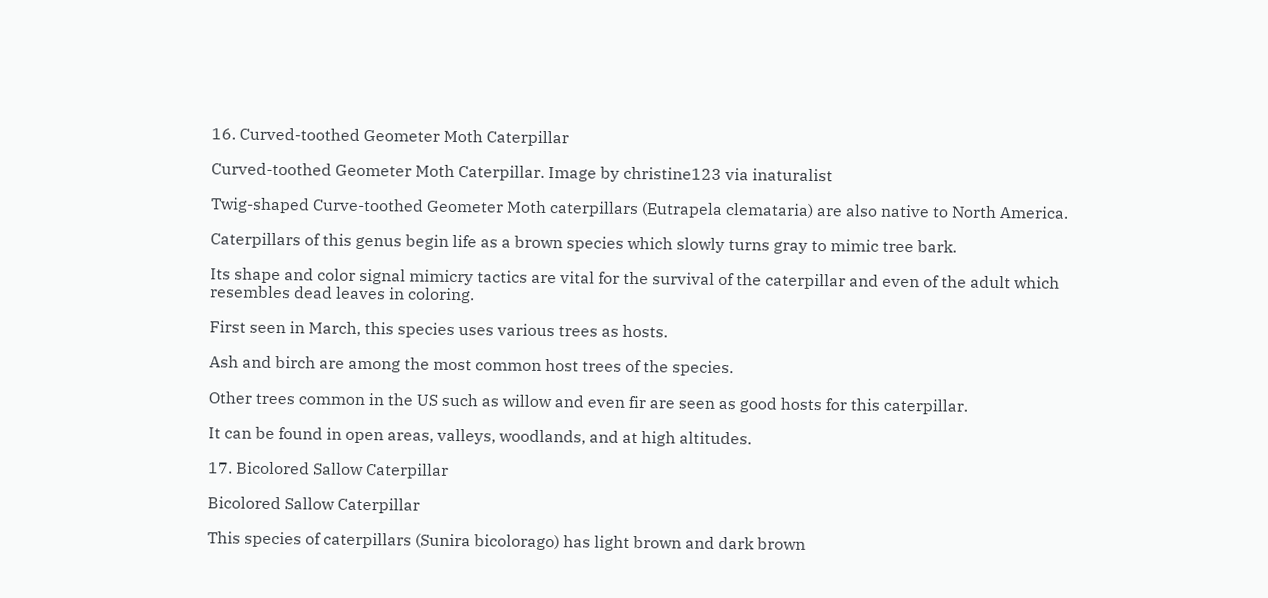16. Curved-toothed Geometer Moth Caterpillar

Curved-toothed Geometer Moth Caterpillar. Image by christine123 via inaturalist

Twig-shaped Curve-toothed Geometer Moth caterpillars (Eutrapela clemataria) are also native to North America.

Caterpillars of this genus begin life as a brown species which slowly turns gray to mimic tree bark.

Its shape and color signal mimicry tactics are vital for the survival of the caterpillar and even of the adult which resembles dead leaves in coloring.

First seen in March, this species uses various trees as hosts.

Ash and birch are among the most common host trees of the species.

Other trees common in the US such as willow and even fir are seen as good hosts for this caterpillar.

It can be found in open areas, valleys, woodlands, and at high altitudes.

17. Bicolored Sallow Caterpillar

Bicolored Sallow Caterpillar

This species of caterpillars (Sunira bicolorago) has light brown and dark brown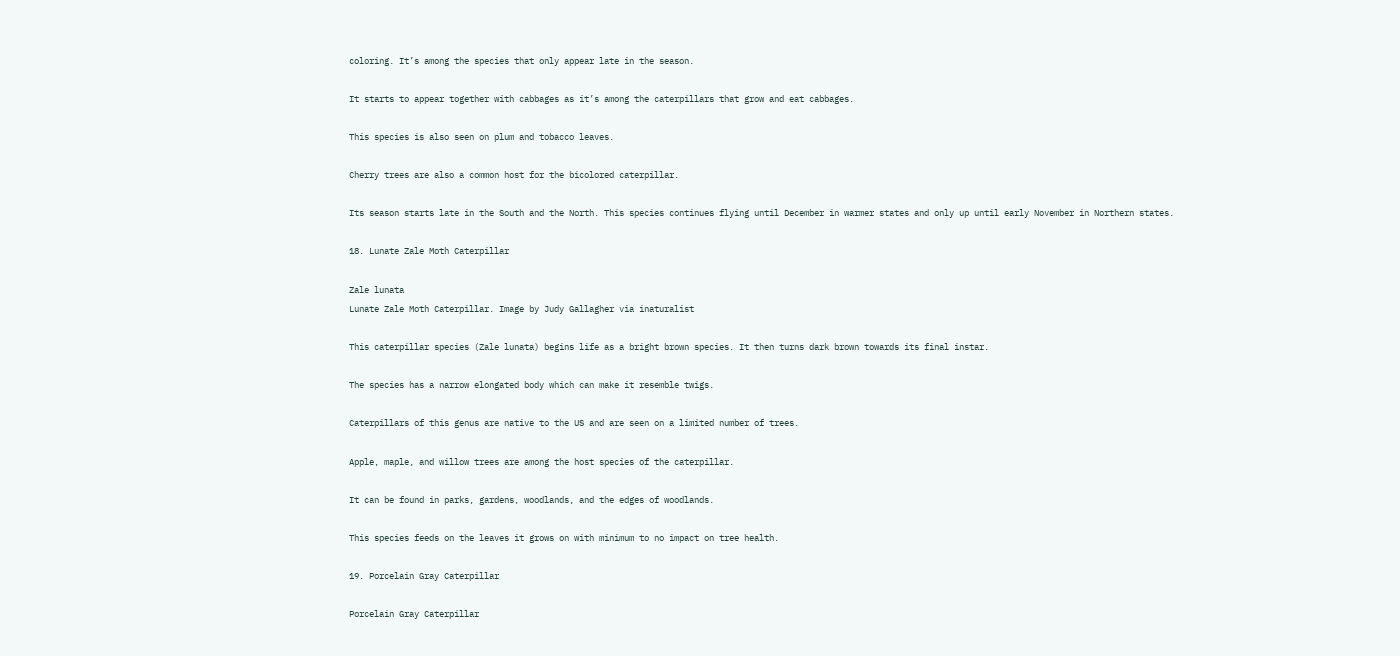coloring. It’s among the species that only appear late in the season.

It starts to appear together with cabbages as it’s among the caterpillars that grow and eat cabbages.

This species is also seen on plum and tobacco leaves.

Cherry trees are also a common host for the bicolored caterpillar.

Its season starts late in the South and the North. This species continues flying until December in warmer states and only up until early November in Northern states.

18. Lunate Zale Moth Caterpillar

Zale lunata
Lunate Zale Moth Caterpillar. Image by Judy Gallagher via inaturalist

This caterpillar species (Zale lunata) begins life as a bright brown species. It then turns dark brown towards its final instar.

The species has a narrow elongated body which can make it resemble twigs.

Caterpillars of this genus are native to the US and are seen on a limited number of trees.

Apple, maple, and willow trees are among the host species of the caterpillar.

It can be found in parks, gardens, woodlands, and the edges of woodlands.

This species feeds on the leaves it grows on with minimum to no impact on tree health.

19. Porcelain Gray Caterpillar

Porcelain Gray Caterpillar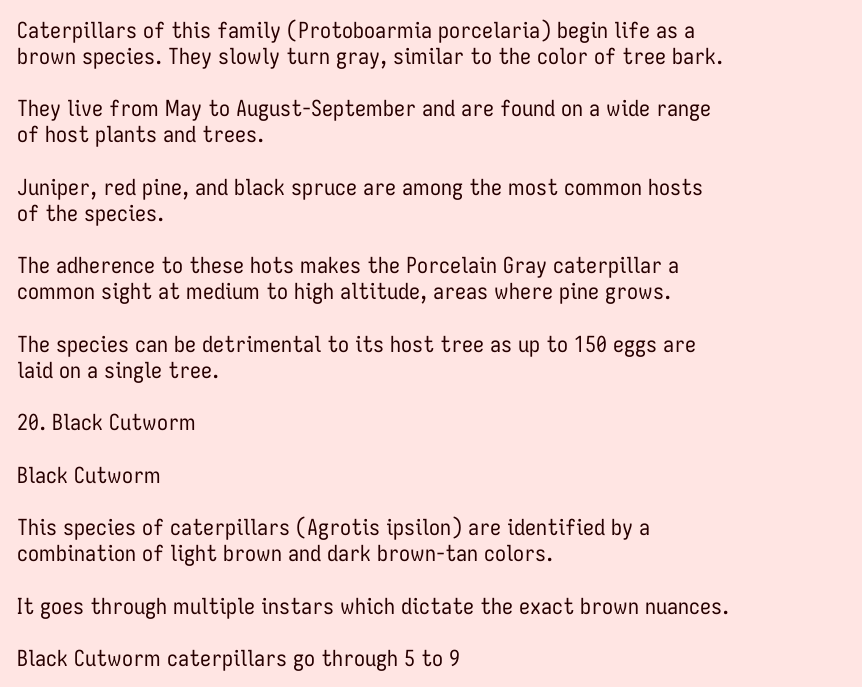Caterpillars of this family (Protoboarmia porcelaria) begin life as a brown species. They slowly turn gray, similar to the color of tree bark.

They live from May to August-September and are found on a wide range of host plants and trees.

Juniper, red pine, and black spruce are among the most common hosts of the species.

The adherence to these hots makes the Porcelain Gray caterpillar a common sight at medium to high altitude, areas where pine grows.

The species can be detrimental to its host tree as up to 150 eggs are laid on a single tree.

20. Black Cutworm

Black Cutworm

This species of caterpillars (Agrotis ipsilon) are identified by a combination of light brown and dark brown-tan colors.

It goes through multiple instars which dictate the exact brown nuances.

Black Cutworm caterpillars go through 5 to 9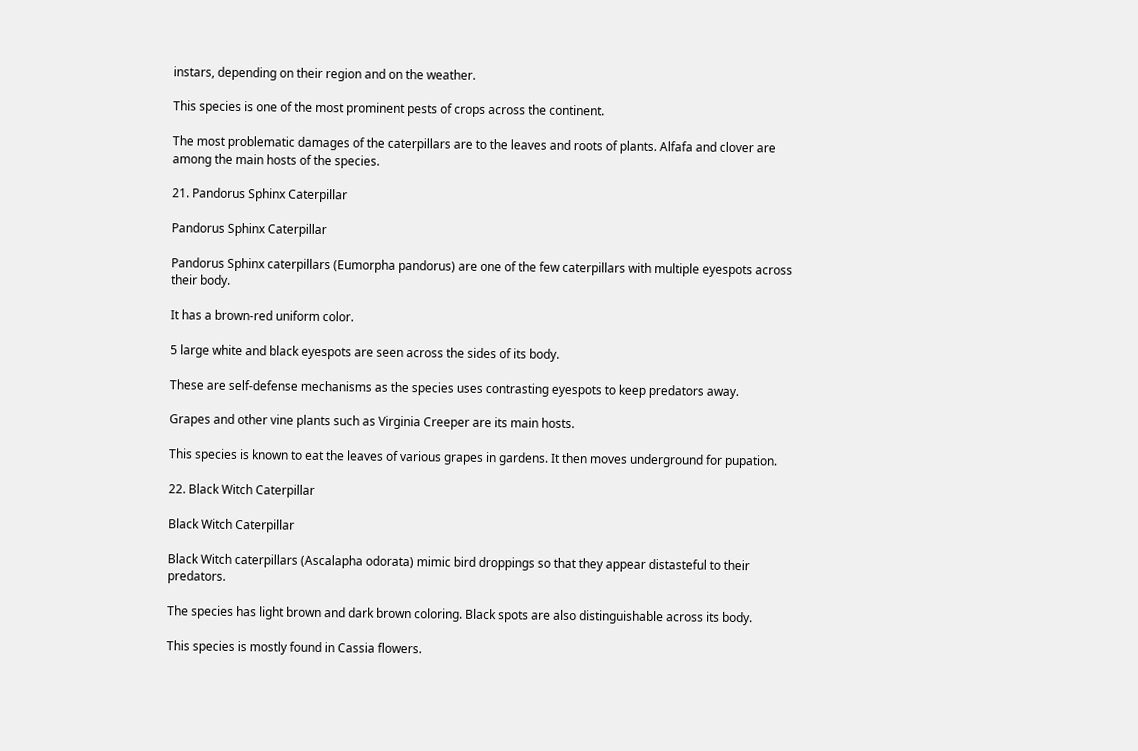instars, depending on their region and on the weather.

This species is one of the most prominent pests of crops across the continent.

The most problematic damages of the caterpillars are to the leaves and roots of plants. Alfafa and clover are among the main hosts of the species.

21. Pandorus Sphinx Caterpillar

Pandorus Sphinx Caterpillar

Pandorus Sphinx caterpillars (Eumorpha pandorus) are one of the few caterpillars with multiple eyespots across their body.

It has a brown-red uniform color.

5 large white and black eyespots are seen across the sides of its body.

These are self-defense mechanisms as the species uses contrasting eyespots to keep predators away.

Grapes and other vine plants such as Virginia Creeper are its main hosts.

This species is known to eat the leaves of various grapes in gardens. It then moves underground for pupation.

22. Black Witch Caterpillar

Black Witch Caterpillar

Black Witch caterpillars (Ascalapha odorata) mimic bird droppings so that they appear distasteful to their predators.

The species has light brown and dark brown coloring. Black spots are also distinguishable across its body.

This species is mostly found in Cassia flowers.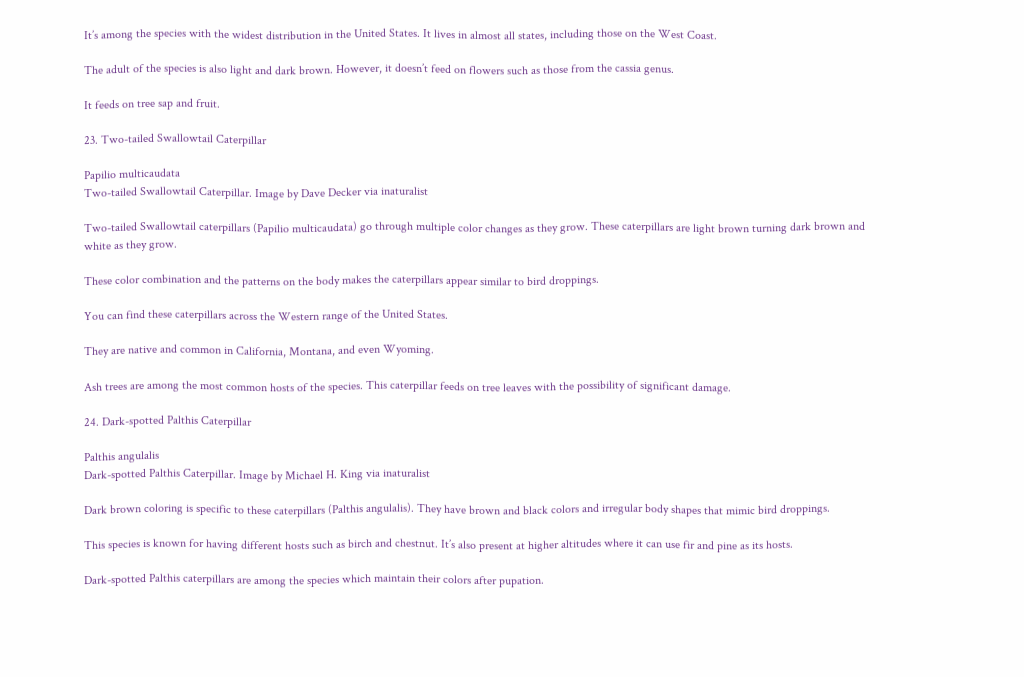It’s among the species with the widest distribution in the United States. It lives in almost all states, including those on the West Coast.

The adult of the species is also light and dark brown. However, it doesn’t feed on flowers such as those from the cassia genus.

It feeds on tree sap and fruit.

23. Two-tailed Swallowtail Caterpillar

Papilio multicaudata
Two-tailed Swallowtail Caterpillar. Image by Dave Decker via inaturalist

Two-tailed Swallowtail caterpillars (Papilio multicaudata) go through multiple color changes as they grow. These caterpillars are light brown turning dark brown and white as they grow.

These color combination and the patterns on the body makes the caterpillars appear similar to bird droppings.

You can find these caterpillars across the Western range of the United States.

They are native and common in California, Montana, and even Wyoming.

Ash trees are among the most common hosts of the species. This caterpillar feeds on tree leaves with the possibility of significant damage.

24. Dark-spotted Palthis Caterpillar

Palthis angulalis
Dark-spotted Palthis Caterpillar. Image by Michael H. King via inaturalist

Dark brown coloring is specific to these caterpillars (Palthis angulalis). They have brown and black colors and irregular body shapes that mimic bird droppings.

This species is known for having different hosts such as birch and chestnut. It’s also present at higher altitudes where it can use fir and pine as its hosts.

Dark-spotted Palthis caterpillars are among the species which maintain their colors after pupation.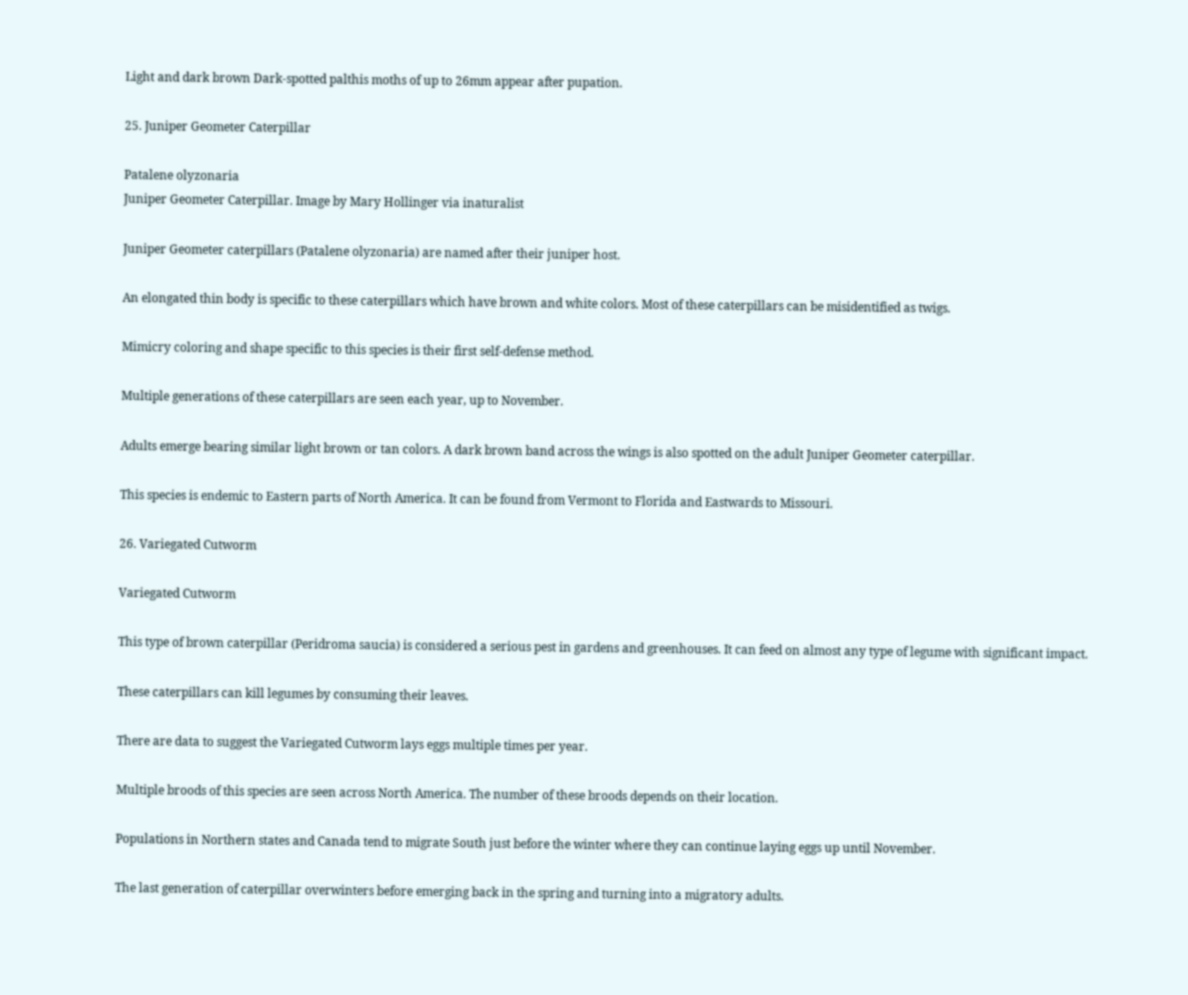Light and dark brown Dark-spotted palthis moths of up to 26mm appear after pupation.

25. Juniper Geometer Caterpillar

Patalene olyzonaria
Juniper Geometer Caterpillar. Image by Mary Hollinger via inaturalist

Juniper Geometer caterpillars (Patalene olyzonaria) are named after their juniper host.

An elongated thin body is specific to these caterpillars which have brown and white colors. Most of these caterpillars can be misidentified as twigs.

Mimicry coloring and shape specific to this species is their first self-defense method.

Multiple generations of these caterpillars are seen each year, up to November.

Adults emerge bearing similar light brown or tan colors. A dark brown band across the wings is also spotted on the adult Juniper Geometer caterpillar.

This species is endemic to Eastern parts of North America. It can be found from Vermont to Florida and Eastwards to Missouri.

26. Variegated Cutworm

Variegated Cutworm

This type of brown caterpillar (Peridroma saucia) is considered a serious pest in gardens and greenhouses. It can feed on almost any type of legume with significant impact.

These caterpillars can kill legumes by consuming their leaves.

There are data to suggest the Variegated Cutworm lays eggs multiple times per year.

Multiple broods of this species are seen across North America. The number of these broods depends on their location.

Populations in Northern states and Canada tend to migrate South just before the winter where they can continue laying eggs up until November.

The last generation of caterpillar overwinters before emerging back in the spring and turning into a migratory adults.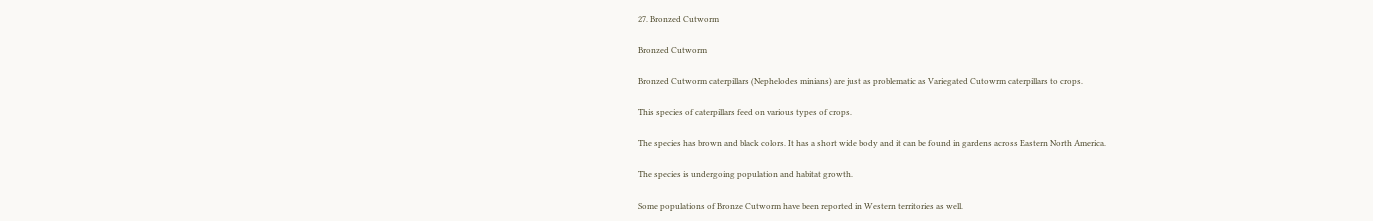27. Bronzed Cutworm

Bronzed Cutworm

Bronzed Cutworm caterpillars (Nephelodes minians) are just as problematic as Variegated Cutowrm caterpillars to crops.

This species of caterpillars feed on various types of crops.

The species has brown and black colors. It has a short wide body and it can be found in gardens across Eastern North America.

The species is undergoing population and habitat growth.

Some populations of Bronze Cutworm have been reported in Western territories as well.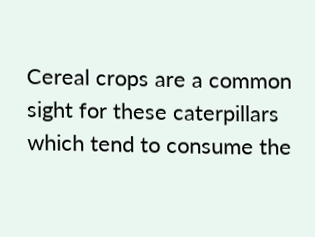Cereal crops are a common sight for these caterpillars which tend to consume the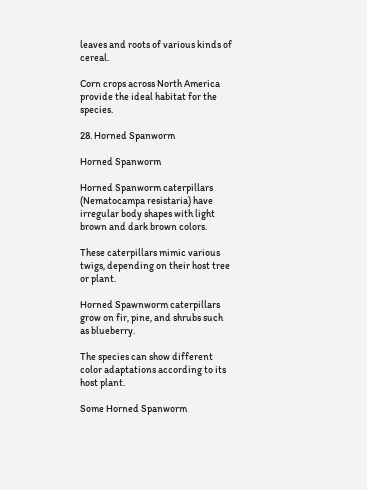leaves and roots of various kinds of cereal.

Corn crops across North America provide the ideal habitat for the species.

28. Horned Spanworm

Horned Spanworm

Horned Spanworm caterpillars (Nematocampa resistaria) have irregular body shapes with light brown and dark brown colors.

These caterpillars mimic various twigs, depending on their host tree or plant.

Horned Spawnworm caterpillars grow on fir, pine, and shrubs such as blueberry.

The species can show different color adaptations according to its host plant.

Some Horned Spanworm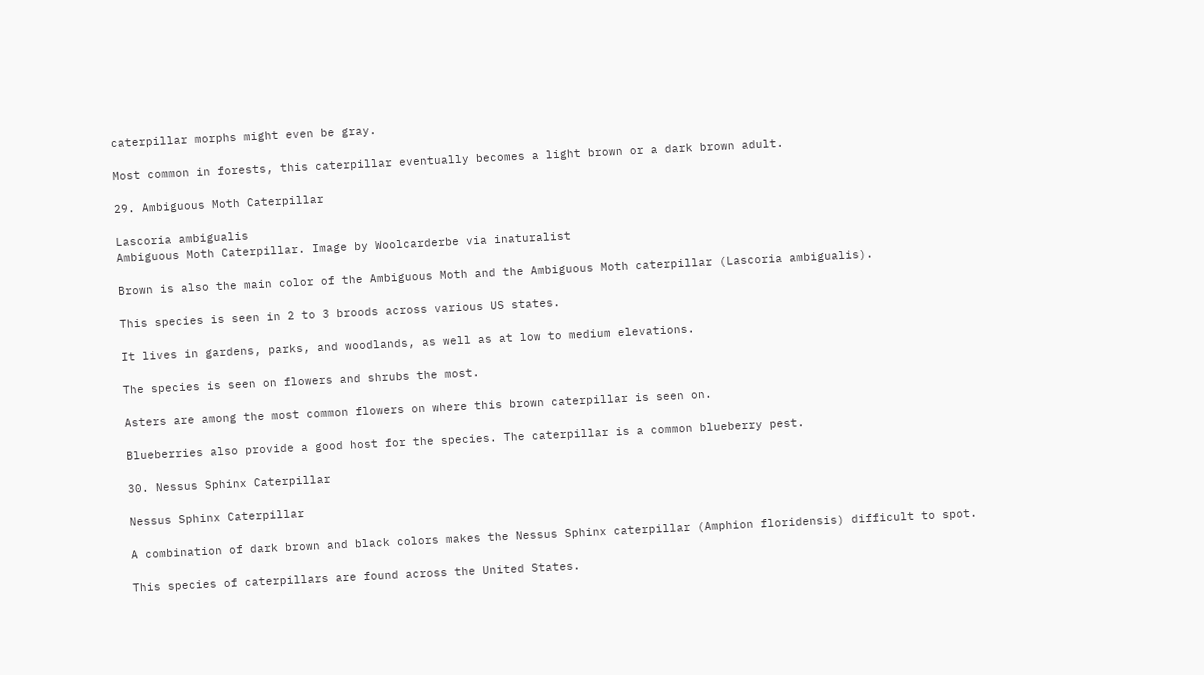caterpillar morphs might even be gray.

Most common in forests, this caterpillar eventually becomes a light brown or a dark brown adult.

29. Ambiguous Moth Caterpillar

Lascoria ambigualis
Ambiguous Moth Caterpillar. Image by Woolcarderbe via inaturalist

Brown is also the main color of the Ambiguous Moth and the Ambiguous Moth caterpillar (Lascoria ambigualis).

This species is seen in 2 to 3 broods across various US states.

It lives in gardens, parks, and woodlands, as well as at low to medium elevations.

The species is seen on flowers and shrubs the most.

Asters are among the most common flowers on where this brown caterpillar is seen on.

Blueberries also provide a good host for the species. The caterpillar is a common blueberry pest.

30. Nessus Sphinx Caterpillar

Nessus Sphinx Caterpillar

A combination of dark brown and black colors makes the Nessus Sphinx caterpillar (Amphion floridensis) difficult to spot.

This species of caterpillars are found across the United States.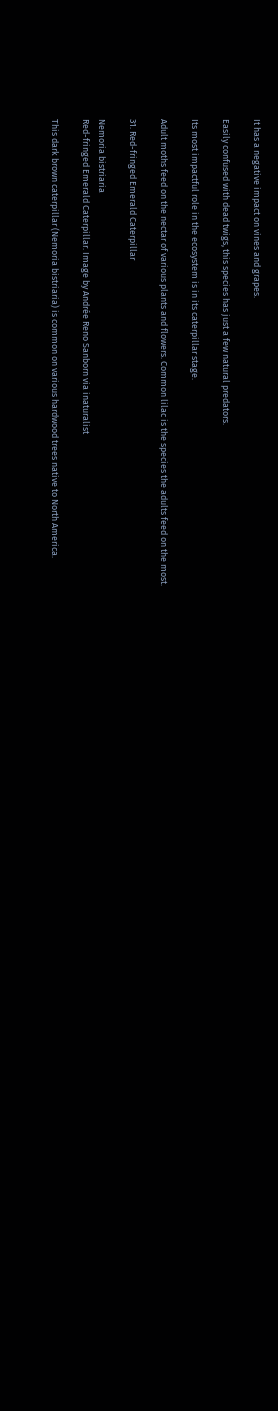It has a negative impact on vines and grapes.

Easily confused with dead twigs, this species has just a few natural predators.

Its most impactful role in the ecosystem is in its caterpillar stage.

Adult moths feed on the nectar of various plants and flowers. Common lilac is the species the adults feed on the most.

31. Red-fringed Emerald Caterpillar

Nemoria bistriaria
Red-fringed Emerald Caterpillar. Image by Andrée Reno Sanborn via inaturalist

This dark brown caterpillar (Nemoria bistriaria) is common on various hardwood trees native to North America.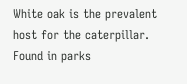White oak is the prevalent host for the caterpillar. Found in parks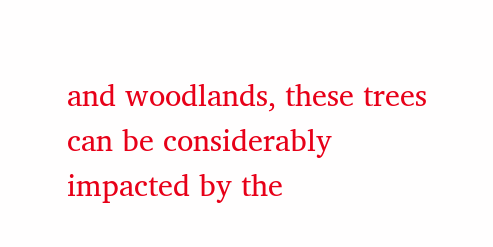and woodlands, these trees can be considerably impacted by the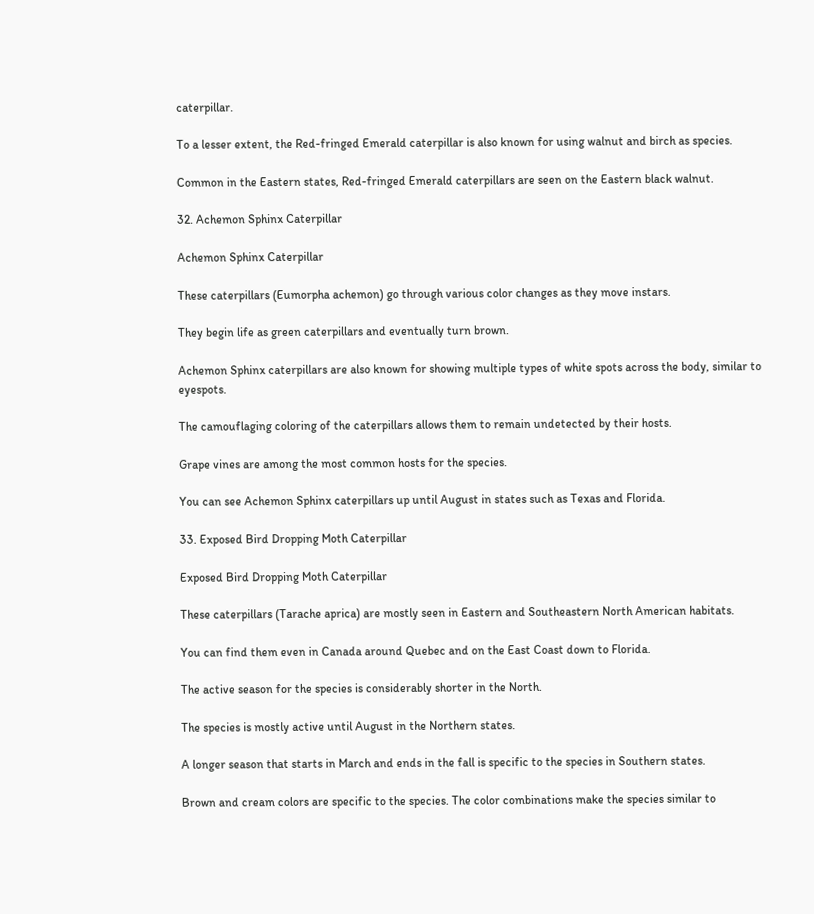caterpillar.

To a lesser extent, the Red-fringed Emerald caterpillar is also known for using walnut and birch as species.

Common in the Eastern states, Red-fringed Emerald caterpillars are seen on the Eastern black walnut.

32. Achemon Sphinx Caterpillar

Achemon Sphinx Caterpillar

These caterpillars (Eumorpha achemon) go through various color changes as they move instars.

They begin life as green caterpillars and eventually turn brown.

Achemon Sphinx caterpillars are also known for showing multiple types of white spots across the body, similar to eyespots.

The camouflaging coloring of the caterpillars allows them to remain undetected by their hosts.

Grape vines are among the most common hosts for the species.

You can see Achemon Sphinx caterpillars up until August in states such as Texas and Florida.

33. Exposed Bird Dropping Moth Caterpillar

Exposed Bird Dropping Moth Caterpillar

These caterpillars (Tarache aprica) are mostly seen in Eastern and Southeastern North American habitats.

You can find them even in Canada around Quebec and on the East Coast down to Florida.

The active season for the species is considerably shorter in the North.

The species is mostly active until August in the Northern states.

A longer season that starts in March and ends in the fall is specific to the species in Southern states.

Brown and cream colors are specific to the species. The color combinations make the species similar to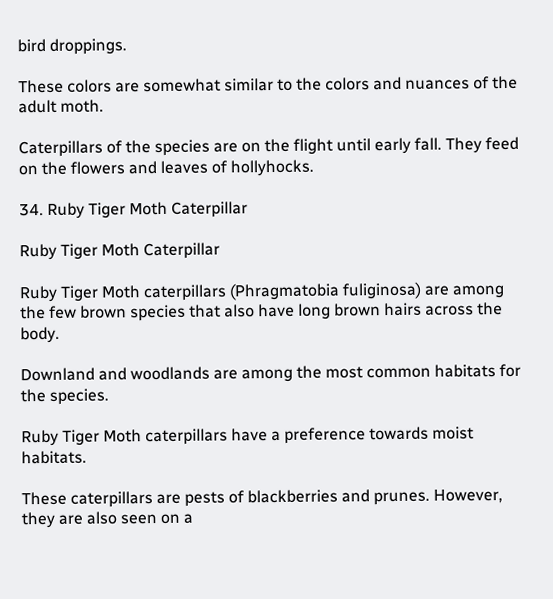bird droppings.

These colors are somewhat similar to the colors and nuances of the adult moth.

Caterpillars of the species are on the flight until early fall. They feed on the flowers and leaves of hollyhocks.

34. Ruby Tiger Moth Caterpillar

Ruby Tiger Moth Caterpillar

Ruby Tiger Moth caterpillars (Phragmatobia fuliginosa) are among the few brown species that also have long brown hairs across the body.

Downland and woodlands are among the most common habitats for the species.

Ruby Tiger Moth caterpillars have a preference towards moist habitats.

These caterpillars are pests of blackberries and prunes. However, they are also seen on a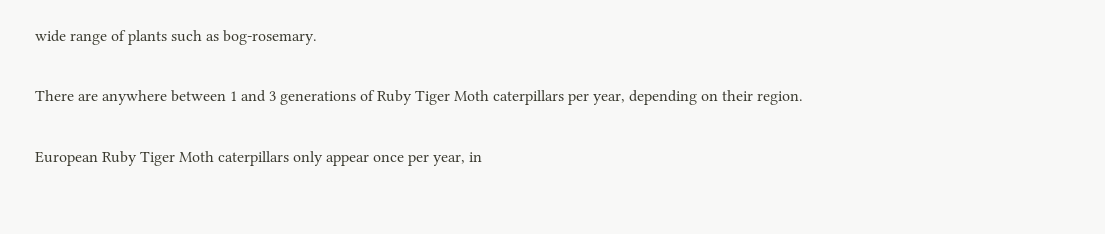wide range of plants such as bog-rosemary.

There are anywhere between 1 and 3 generations of Ruby Tiger Moth caterpillars per year, depending on their region.

European Ruby Tiger Moth caterpillars only appear once per year, in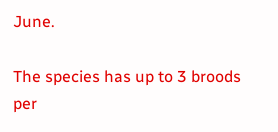June.

The species has up to 3 broods per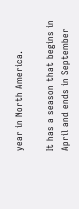year in North America.

It has a season that begins in April and ends in September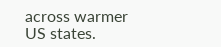across warmer US states.